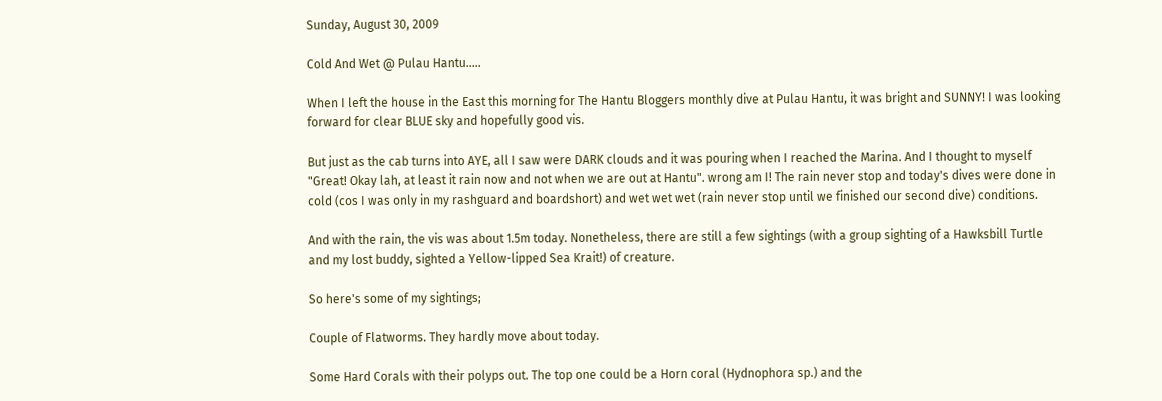Sunday, August 30, 2009

Cold And Wet @ Pulau Hantu.....

When I left the house in the East this morning for The Hantu Bloggers monthly dive at Pulau Hantu, it was bright and SUNNY! I was looking forward for clear BLUE sky and hopefully good vis.

But just as the cab turns into AYE, all I saw were DARK clouds and it was pouring when I reached the Marina. And I thought to myself "Great! Okay lah, at least it rain now and not when we are out at Hantu". wrong am I! The rain never stop and today's dives were done in cold (cos I was only in my rashguard and boardshort) and wet wet wet (rain never stop until we finished our second dive) conditions.

And with the rain, the vis was about 1.5m today. Nonetheless, there are still a few sightings (with a group sighting of a Hawksbill Turtle and my lost buddy, sighted a Yellow-lipped Sea Krait!) of creature.

So here's some of my sightings;

Couple of Flatworms. They hardly move about today.

Some Hard Corals with their polyps out. The top one could be a Horn coral (Hydnophora sp.) and the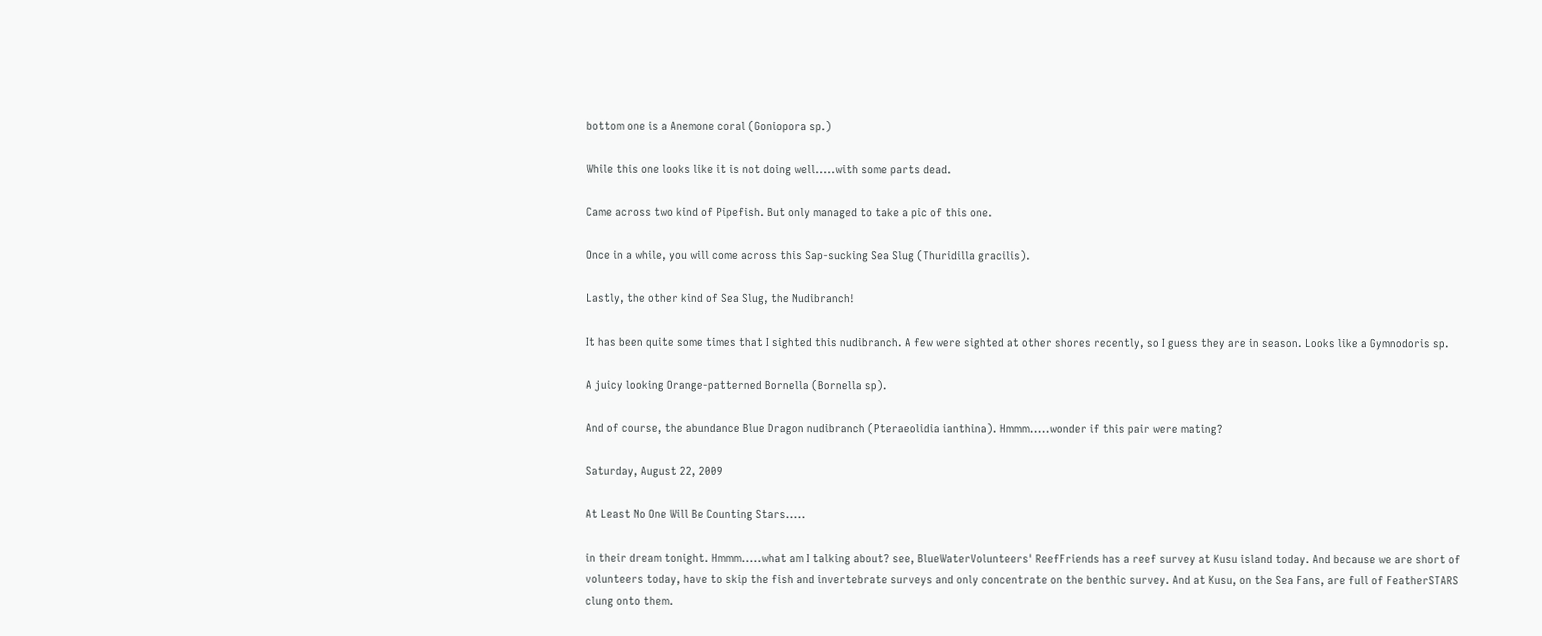bottom one is a Anemone coral (Goniopora sp.)

While this one looks like it is not doing well.....with some parts dead.

Came across two kind of Pipefish. But only managed to take a pic of this one.

Once in a while, you will come across this Sap-sucking Sea Slug (Thuridilla gracilis).

Lastly, the other kind of Sea Slug, the Nudibranch!

It has been quite some times that I sighted this nudibranch. A few were sighted at other shores recently, so I guess they are in season. Looks like a Gymnodoris sp.

A juicy looking Orange-patterned Bornella (Bornella sp).

And of course, the abundance Blue Dragon nudibranch (Pteraeolidia ianthina). Hmmm.....wonder if this pair were mating?

Saturday, August 22, 2009

At Least No One Will Be Counting Stars.....

in their dream tonight. Hmmm.....what am I talking about? see, BlueWaterVolunteers' ReefFriends has a reef survey at Kusu island today. And because we are short of volunteers today, have to skip the fish and invertebrate surveys and only concentrate on the benthic survey. And at Kusu, on the Sea Fans, are full of FeatherSTARS clung onto them.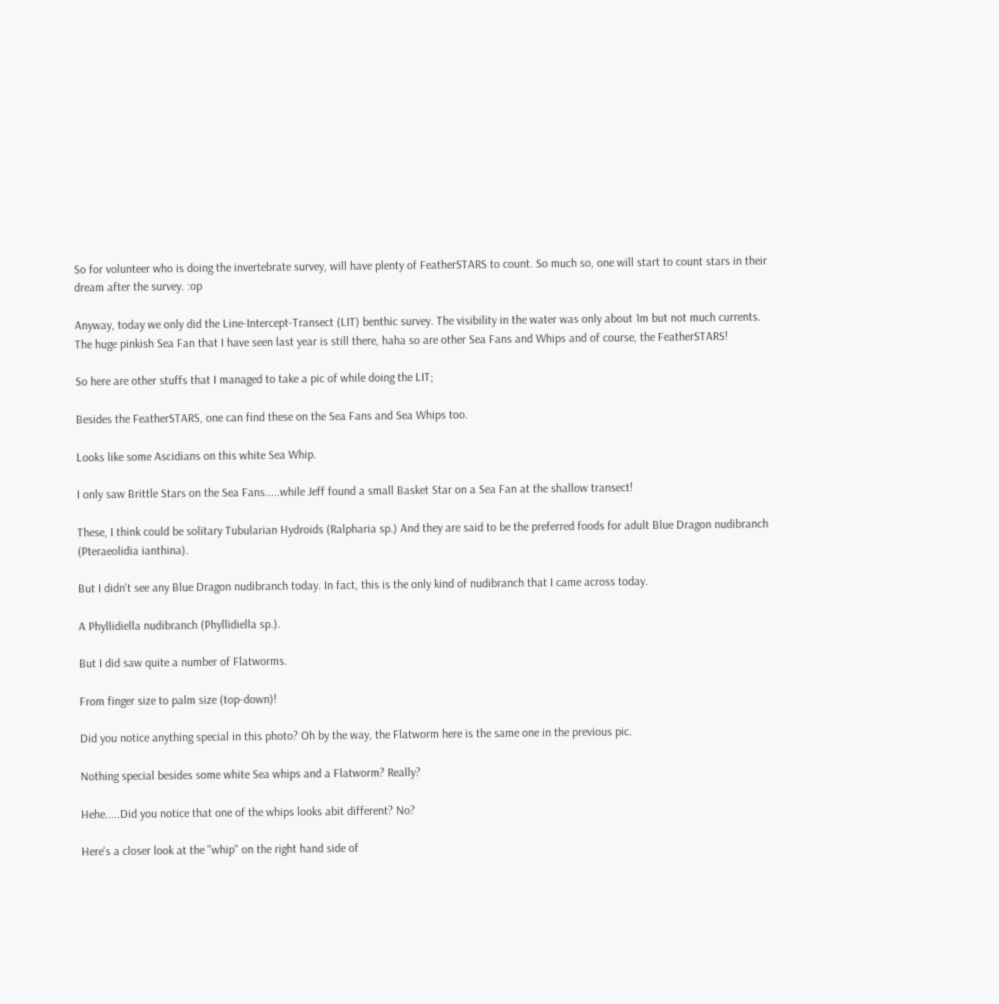So for volunteer who is doing the invertebrate survey, will have plenty of FeatherSTARS to count. So much so, one will start to count stars in their dream after the survey. :op

Anyway, today we only did the Line-Intercept-Transect (LIT) benthic survey. The visibility in the water was only about 1m but not much currents. The huge pinkish Sea Fan that I have seen last year is still there, haha so are other Sea Fans and Whips and of course, the FeatherSTARS!

So here are other stuffs that I managed to take a pic of while doing the LIT;

Besides the FeatherSTARS, one can find these on the Sea Fans and Sea Whips too.

Looks like some Ascidians on this white Sea Whip.

I only saw Brittle Stars on the Sea Fans.....while Jeff found a small Basket Star on a Sea Fan at the shallow transect!

These, I think could be solitary Tubularian Hydroids (Ralpharia sp.) And they are said to be the preferred foods for adult Blue Dragon nudibranch (Pteraeolidia ianthina).

But I didn't see any Blue Dragon nudibranch today. In fact, this is the only kind of nudibranch that I came across today.

A Phyllidiella nudibranch (Phyllidiella sp.).

But I did saw quite a number of Flatworms.

From finger size to palm size (top-down)!

Did you notice anything special in this photo? Oh by the way, the Flatworm here is the same one in the previous pic.

Nothing special besides some white Sea whips and a Flatworm? Really?

Hehe.....Did you notice that one of the whips looks abit different? No?

Here's a closer look at the "whip" on the right hand side of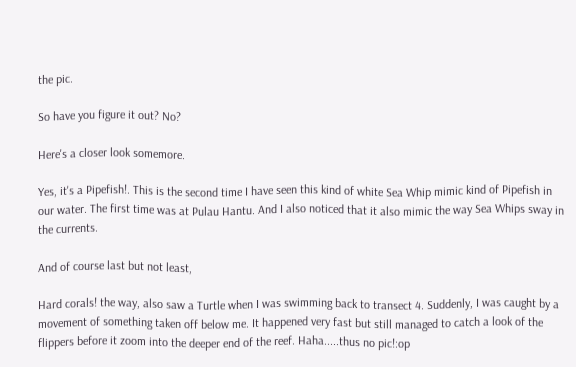the pic.

So have you figure it out? No?

Here's a closer look somemore.

Yes, it's a Pipefish!. This is the second time I have seen this kind of white Sea Whip mimic kind of Pipefish in our water. The first time was at Pulau Hantu. And I also noticed that it also mimic the way Sea Whips sway in the currents.

And of course last but not least,

Hard corals! the way, also saw a Turtle when I was swimming back to transect 4. Suddenly, I was caught by a movement of something taken off below me. It happened very fast but still managed to catch a look of the flippers before it zoom into the deeper end of the reef. Haha.....thus no pic!:op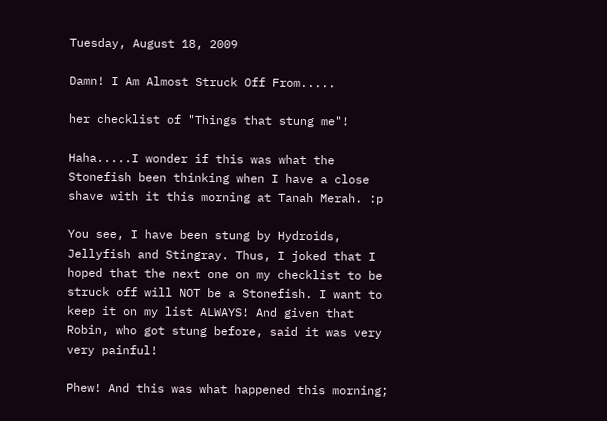Tuesday, August 18, 2009

Damn! I Am Almost Struck Off From.....

her checklist of "Things that stung me"!

Haha.....I wonder if this was what the Stonefish been thinking when I have a close shave with it this morning at Tanah Merah. :p

You see, I have been stung by Hydroids, Jellyfish and Stingray. Thus, I joked that I hoped that the next one on my checklist to be struck off will NOT be a Stonefish. I want to keep it on my list ALWAYS! And given that Robin, who got stung before, said it was very very painful!

Phew! And this was what happened this morning;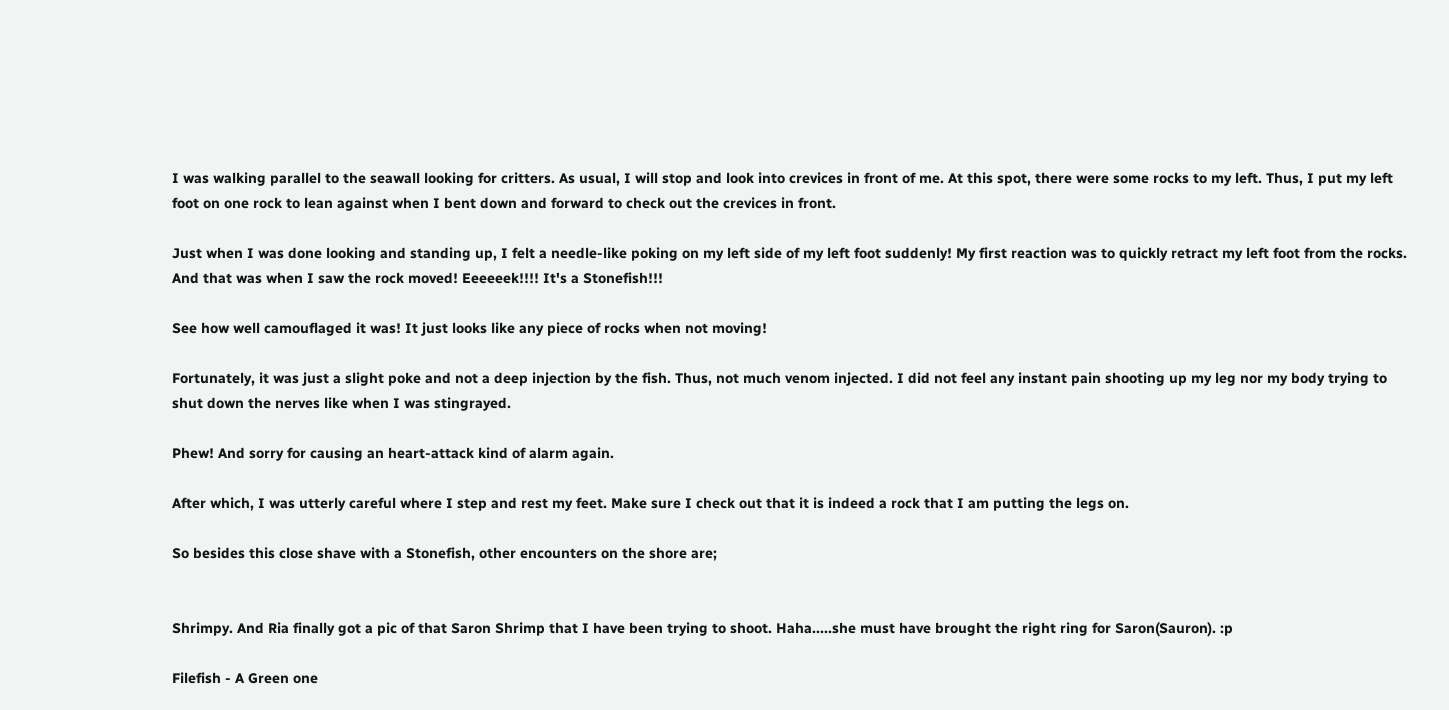I was walking parallel to the seawall looking for critters. As usual, I will stop and look into crevices in front of me. At this spot, there were some rocks to my left. Thus, I put my left foot on one rock to lean against when I bent down and forward to check out the crevices in front.

Just when I was done looking and standing up, I felt a needle-like poking on my left side of my left foot suddenly! My first reaction was to quickly retract my left foot from the rocks. And that was when I saw the rock moved! Eeeeeek!!!! It's a Stonefish!!!

See how well camouflaged it was! It just looks like any piece of rocks when not moving!

Fortunately, it was just a slight poke and not a deep injection by the fish. Thus, not much venom injected. I did not feel any instant pain shooting up my leg nor my body trying to shut down the nerves like when I was stingrayed.

Phew! And sorry for causing an heart-attack kind of alarm again.

After which, I was utterly careful where I step and rest my feet. Make sure I check out that it is indeed a rock that I am putting the legs on.

So besides this close shave with a Stonefish, other encounters on the shore are;


Shrimpy. And Ria finally got a pic of that Saron Shrimp that I have been trying to shoot. Haha.....she must have brought the right ring for Saron(Sauron). :p

Filefish - A Green one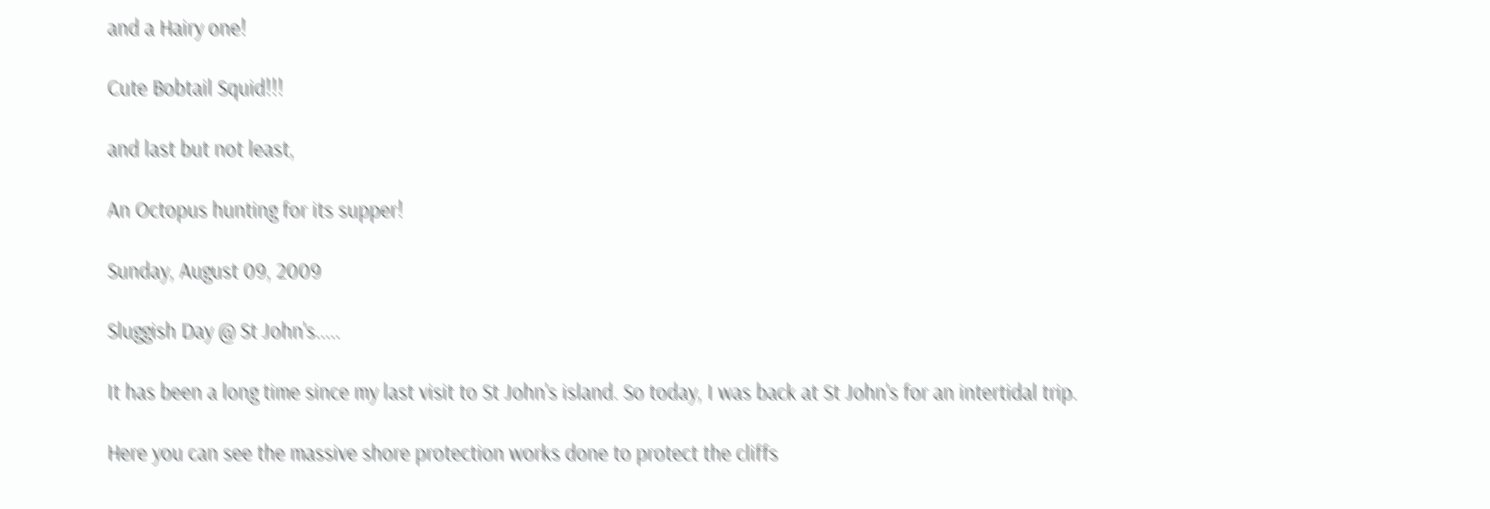and a Hairy one!

Cute Bobtail Squid!!!

and last but not least,

An Octopus hunting for its supper!

Sunday, August 09, 2009

Sluggish Day @ St John's.....

It has been a long time since my last visit to St John's island. So today, I was back at St John's for an intertidal trip.

Here you can see the massive shore protection works done to protect the cliffs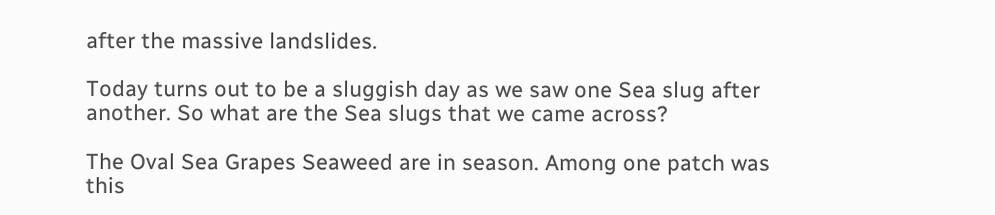after the massive landslides.

Today turns out to be a sluggish day as we saw one Sea slug after another. So what are the Sea slugs that we came across?

The Oval Sea Grapes Seaweed are in season. Among one patch was this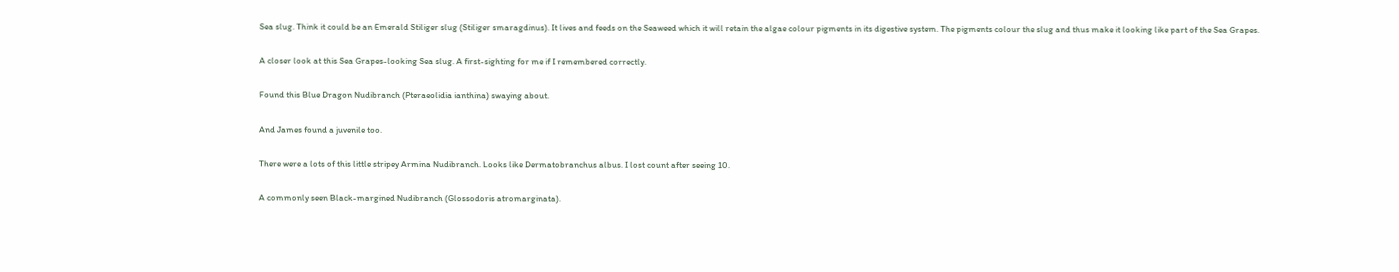Sea slug. Think it could be an Emerald Stiliger slug (Stiliger smaragdinus). It lives and feeds on the Seaweed which it will retain the algae colour pigments in its digestive system. The pigments colour the slug and thus make it looking like part of the Sea Grapes.

A closer look at this Sea Grapes-looking Sea slug. A first-sighting for me if I remembered correctly.

Found this Blue Dragon Nudibranch (Pteraeolidia ianthina) swaying about.

And James found a juvenile too.

There were a lots of this little stripey Armina Nudibranch. Looks like Dermatobranchus albus. I lost count after seeing 10.

A commonly seen Black-margined Nudibranch (Glossodoris atromarginata).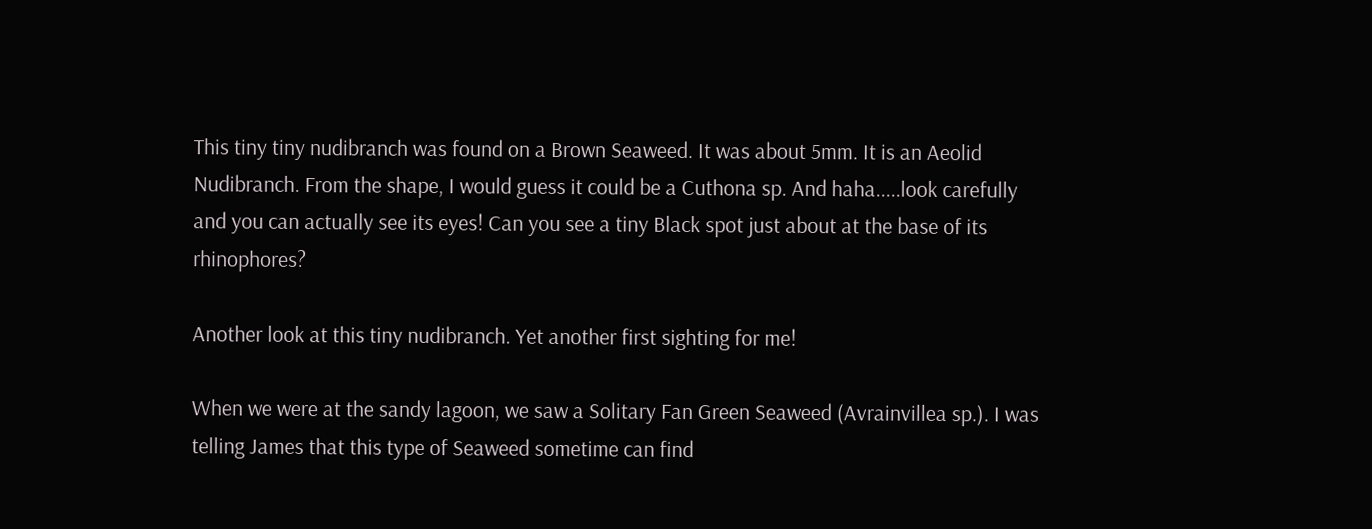This tiny tiny nudibranch was found on a Brown Seaweed. It was about 5mm. It is an Aeolid Nudibranch. From the shape, I would guess it could be a Cuthona sp. And haha.....look carefully and you can actually see its eyes! Can you see a tiny Black spot just about at the base of its rhinophores?

Another look at this tiny nudibranch. Yet another first sighting for me!

When we were at the sandy lagoon, we saw a Solitary Fan Green Seaweed (Avrainvillea sp.). I was telling James that this type of Seaweed sometime can find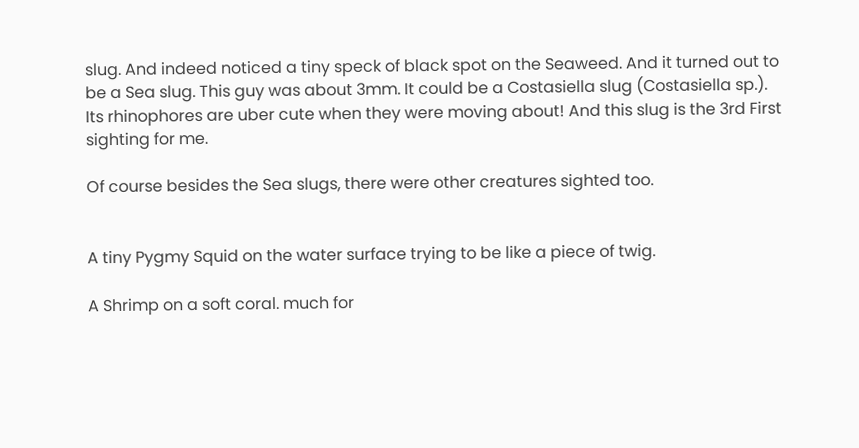slug. And indeed noticed a tiny speck of black spot on the Seaweed. And it turned out to be a Sea slug. This guy was about 3mm. It could be a Costasiella slug (Costasiella sp.). Its rhinophores are uber cute when they were moving about! And this slug is the 3rd First sighting for me.

Of course besides the Sea slugs, there were other creatures sighted too.


A tiny Pygmy Squid on the water surface trying to be like a piece of twig.

A Shrimp on a soft coral. much for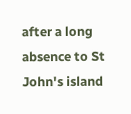after a long absence to St John's island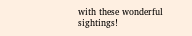with these wonderful sightings!